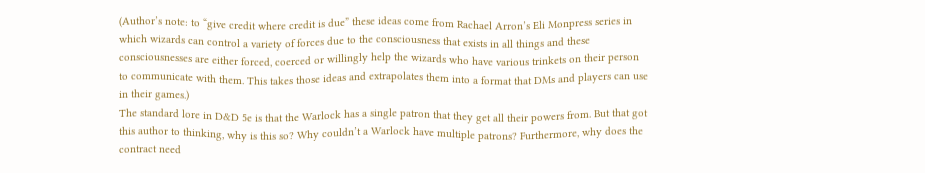(Author’s note: to “give credit where credit is due” these ideas come from Rachael Arron’s Eli Monpress series in which wizards can control a variety of forces due to the consciousness that exists in all things and these consciousnesses are either forced, coerced or willingly help the wizards who have various trinkets on their person to communicate with them. This takes those ideas and extrapolates them into a format that DMs and players can use in their games.)
The standard lore in D&D 5e is that the Warlock has a single patron that they get all their powers from. But that got this author to thinking, why is this so? Why couldn’t a Warlock have multiple patrons? Furthermore, why does the contract need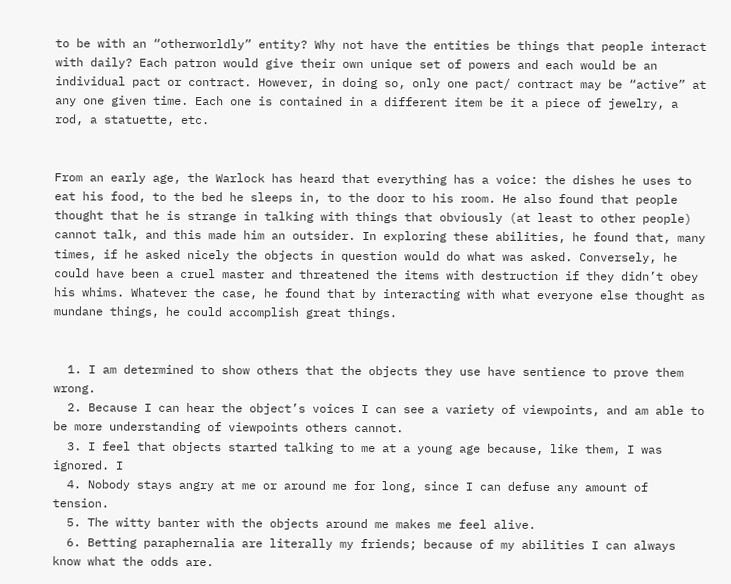to be with an “otherworldly” entity? Why not have the entities be things that people interact with daily? Each patron would give their own unique set of powers and each would be an individual pact or contract. However, in doing so, only one pact/ contract may be “active” at any one given time. Each one is contained in a different item be it a piece of jewelry, a rod, a statuette, etc.


From an early age, the Warlock has heard that everything has a voice: the dishes he uses to eat his food, to the bed he sleeps in, to the door to his room. He also found that people thought that he is strange in talking with things that obviously (at least to other people) cannot talk, and this made him an outsider. In exploring these abilities, he found that, many times, if he asked nicely the objects in question would do what was asked. Conversely, he could have been a cruel master and threatened the items with destruction if they didn’t obey his whims. Whatever the case, he found that by interacting with what everyone else thought as mundane things, he could accomplish great things.


  1. I am determined to show others that the objects they use have sentience to prove them wrong.
  2. Because I can hear the object’s voices I can see a variety of viewpoints, and am able to be more understanding of viewpoints others cannot.
  3. I feel that objects started talking to me at a young age because, like them, I was ignored. I
  4. Nobody stays angry at me or around me for long, since I can defuse any amount of tension.
  5. The witty banter with the objects around me makes me feel alive.
  6. Betting paraphernalia are literally my friends; because of my abilities I can always know what the odds are.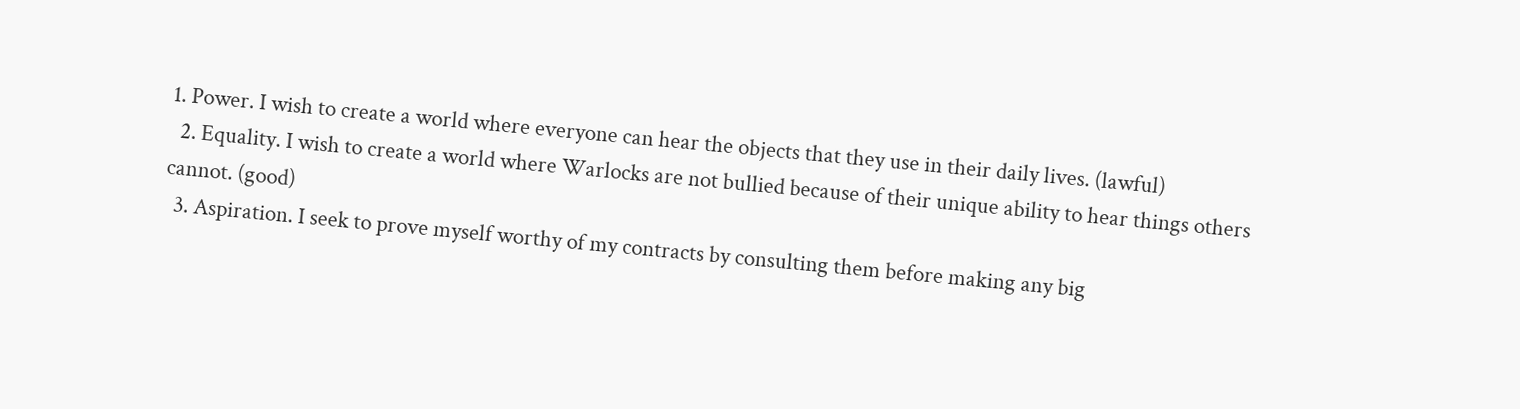1. Power. I wish to create a world where everyone can hear the objects that they use in their daily lives. (lawful)
  2. Equality. I wish to create a world where Warlocks are not bullied because of their unique ability to hear things others cannot. (good)
  3. Aspiration. I seek to prove myself worthy of my contracts by consulting them before making any big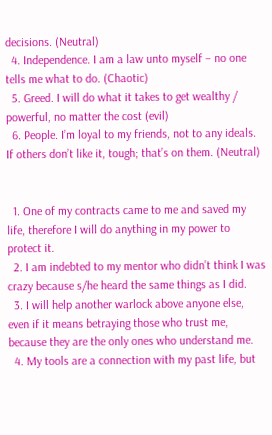decisions. (Neutral)
  4. Independence. I am a law unto myself – no one tells me what to do. (Chaotic)
  5. Greed. I will do what it takes to get wealthy / powerful, no matter the cost (evil)
  6. People. I’m loyal to my friends, not to any ideals. If others don’t like it, tough; that’s on them. (Neutral)


  1. One of my contracts came to me and saved my life, therefore I will do anything in my power to protect it.
  2. I am indebted to my mentor who didn’t think I was crazy because s/he heard the same things as I did.
  3. I will help another warlock above anyone else, even if it means betraying those who trust me, because they are the only ones who understand me.
  4. My tools are a connection with my past life, but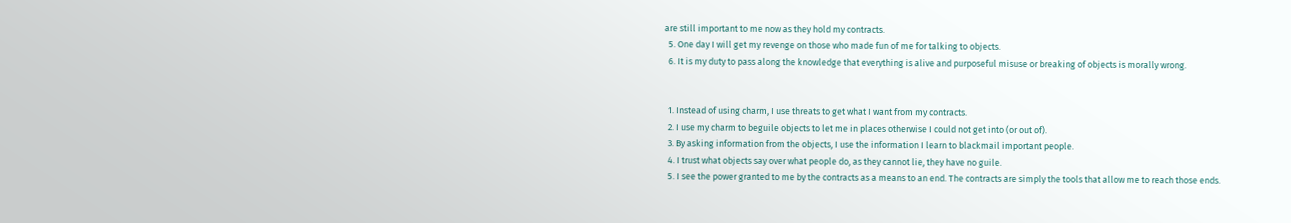are still important to me now as they hold my contracts.
  5. One day I will get my revenge on those who made fun of me for talking to objects.
  6. It is my duty to pass along the knowledge that everything is alive and purposeful misuse or breaking of objects is morally wrong.


  1. Instead of using charm, I use threats to get what I want from my contracts.
  2. I use my charm to beguile objects to let me in places otherwise I could not get into (or out of).
  3. By asking information from the objects, I use the information I learn to blackmail important people.
  4. I trust what objects say over what people do, as they cannot lie, they have no guile.
  5. I see the power granted to me by the contracts as a means to an end. The contracts are simply the tools that allow me to reach those ends.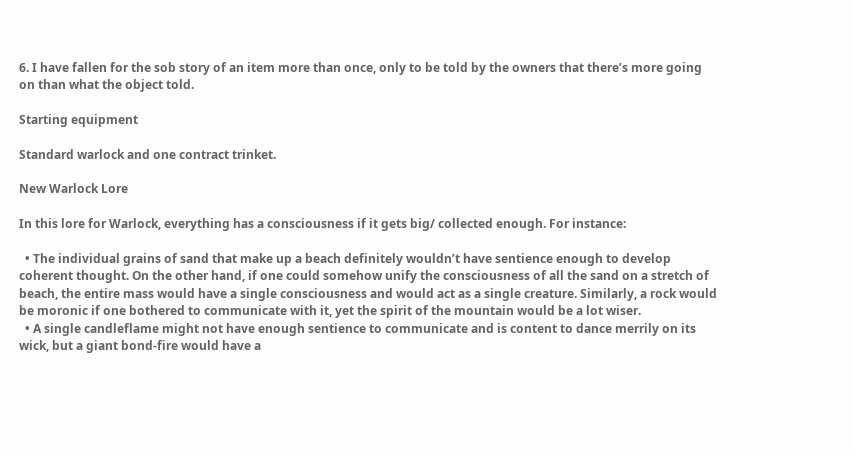6. I have fallen for the sob story of an item more than once, only to be told by the owners that there’s more going on than what the object told.

Starting equipment

Standard warlock and one contract trinket.

New Warlock Lore

In this lore for Warlock, everything has a consciousness if it gets big/ collected enough. For instance:

  • The individual grains of sand that make up a beach definitely wouldn’t have sentience enough to develop coherent thought. On the other hand, if one could somehow unify the consciousness of all the sand on a stretch of beach, the entire mass would have a single consciousness and would act as a single creature. Similarly, a rock would be moronic if one bothered to communicate with it, yet the spirit of the mountain would be a lot wiser.
  • A single candleflame might not have enough sentience to communicate and is content to dance merrily on its wick, but a giant bond-fire would have a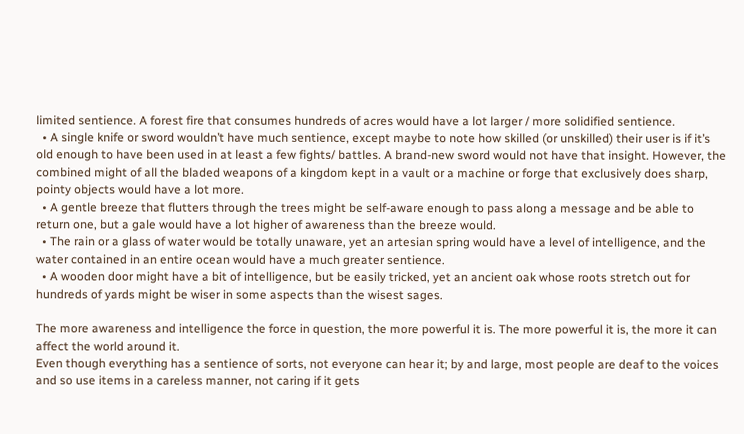limited sentience. A forest fire that consumes hundreds of acres would have a lot larger / more solidified sentience.
  • A single knife or sword wouldn’t have much sentience, except maybe to note how skilled (or unskilled) their user is if it’s old enough to have been used in at least a few fights/ battles. A brand-new sword would not have that insight. However, the combined might of all the bladed weapons of a kingdom kept in a vault or a machine or forge that exclusively does sharp, pointy objects would have a lot more.
  • A gentle breeze that flutters through the trees might be self-aware enough to pass along a message and be able to return one, but a gale would have a lot higher of awareness than the breeze would.
  • The rain or a glass of water would be totally unaware, yet an artesian spring would have a level of intelligence, and the water contained in an entire ocean would have a much greater sentience.
  • A wooden door might have a bit of intelligence, but be easily tricked, yet an ancient oak whose roots stretch out for hundreds of yards might be wiser in some aspects than the wisest sages.

The more awareness and intelligence the force in question, the more powerful it is. The more powerful it is, the more it can affect the world around it.
Even though everything has a sentience of sorts, not everyone can hear it; by and large, most people are deaf to the voices and so use items in a careless manner, not caring if it gets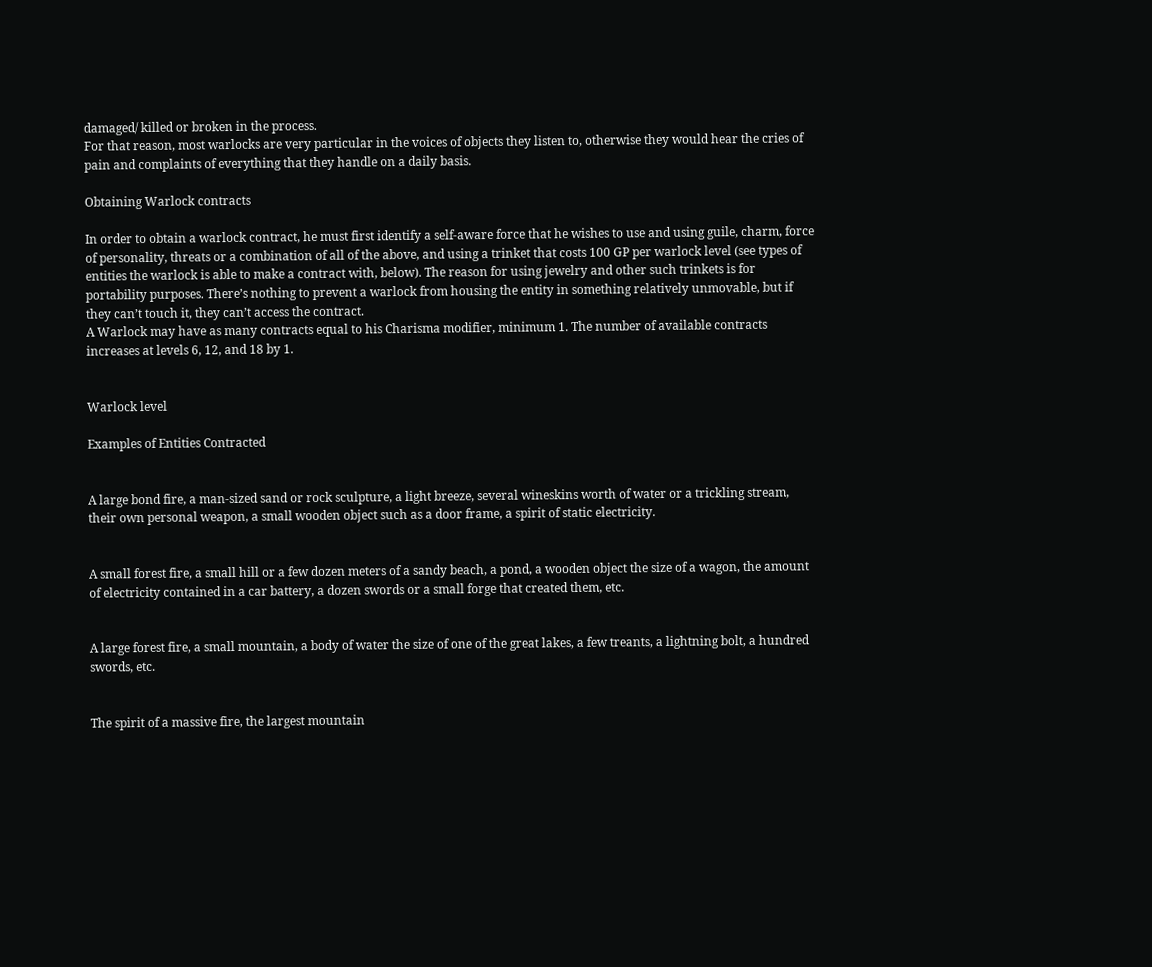damaged/ killed or broken in the process.
For that reason, most warlocks are very particular in the voices of objects they listen to, otherwise they would hear the cries of pain and complaints of everything that they handle on a daily basis.

Obtaining Warlock contracts

In order to obtain a warlock contract, he must first identify a self-aware force that he wishes to use and using guile, charm, force of personality, threats or a combination of all of the above, and using a trinket that costs 100 GP per warlock level (see types of entities the warlock is able to make a contract with, below). The reason for using jewelry and other such trinkets is for portability purposes. There’s nothing to prevent a warlock from housing the entity in something relatively unmovable, but if they can’t touch it, they can’t access the contract.
A Warlock may have as many contracts equal to his Charisma modifier, minimum 1. The number of available contracts increases at levels 6, 12, and 18 by 1.


Warlock level

Examples of Entities Contracted


A large bond fire, a man-sized sand or rock sculpture, a light breeze, several wineskins worth of water or a trickling stream, their own personal weapon, a small wooden object such as a door frame, a spirit of static electricity.


A small forest fire, a small hill or a few dozen meters of a sandy beach, a pond, a wooden object the size of a wagon, the amount of electricity contained in a car battery, a dozen swords or a small forge that created them, etc.


A large forest fire, a small mountain, a body of water the size of one of the great lakes, a few treants, a lightning bolt, a hundred swords, etc.


The spirit of a massive fire, the largest mountain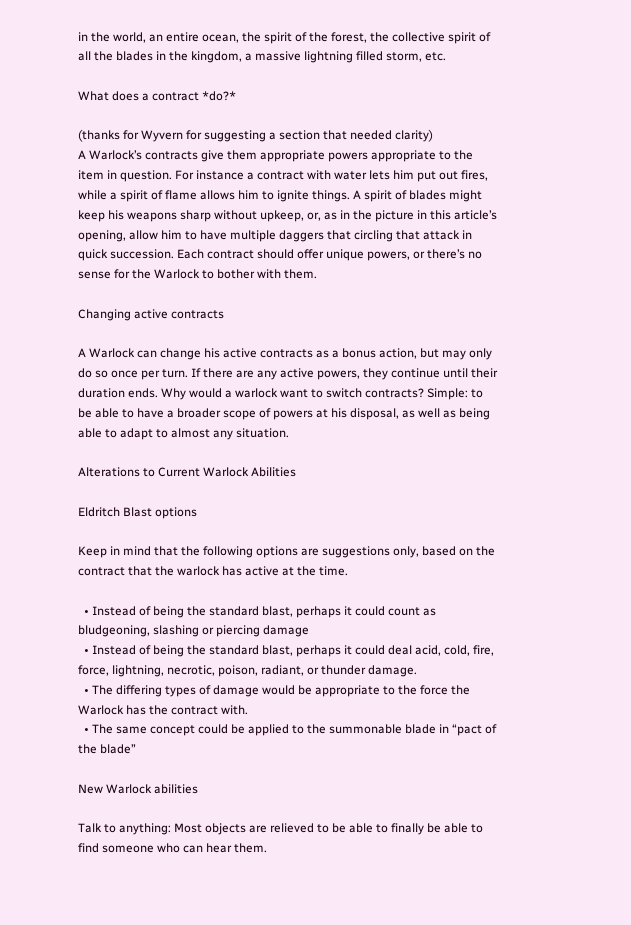in the world, an entire ocean, the spirit of the forest, the collective spirit of all the blades in the kingdom, a massive lightning filled storm, etc.

What does a contract *do?*

(thanks for Wyvern for suggesting a section that needed clarity)
A Warlock’s contracts give them appropriate powers appropriate to the item in question. For instance a contract with water lets him put out fires, while a spirit of flame allows him to ignite things. A spirit of blades might keep his weapons sharp without upkeep, or, as in the picture in this article’s opening, allow him to have multiple daggers that circling that attack in quick succession. Each contract should offer unique powers, or there’s no sense for the Warlock to bother with them.

Changing active contracts

A Warlock can change his active contracts as a bonus action, but may only do so once per turn. If there are any active powers, they continue until their duration ends. Why would a warlock want to switch contracts? Simple: to be able to have a broader scope of powers at his disposal, as well as being able to adapt to almost any situation.

Alterations to Current Warlock Abilities

Eldritch Blast options

Keep in mind that the following options are suggestions only, based on the contract that the warlock has active at the time.

  • Instead of being the standard blast, perhaps it could count as bludgeoning, slashing or piercing damage
  • Instead of being the standard blast, perhaps it could deal acid, cold, fire, force, lightning, necrotic, poison, radiant, or thunder damage.
  • The differing types of damage would be appropriate to the force the Warlock has the contract with.
  • The same concept could be applied to the summonable blade in “pact of the blade”

New Warlock abilities

Talk to anything: Most objects are relieved to be able to finally be able to find someone who can hear them.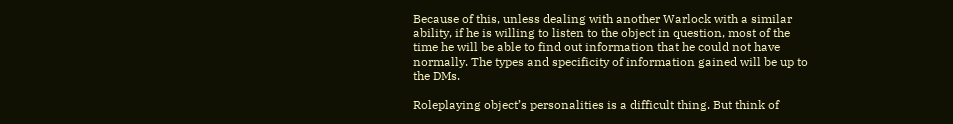Because of this, unless dealing with another Warlock with a similar ability, if he is willing to listen to the object in question, most of the time he will be able to find out information that he could not have normally. The types and specificity of information gained will be up to the DMs.

Roleplaying object’s personalities is a difficult thing. But think of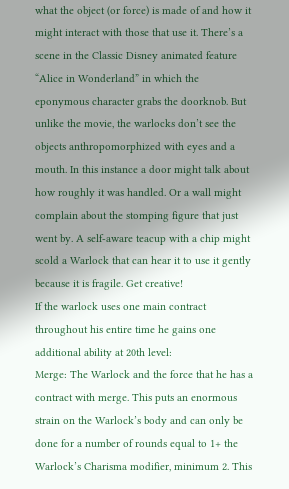what the object (or force) is made of and how it might interact with those that use it. There’s a scene in the Classic Disney animated feature “Alice in Wonderland” in which the eponymous character grabs the doorknob. But unlike the movie, the warlocks don’t see the objects anthropomorphized with eyes and a mouth. In this instance a door might talk about how roughly it was handled. Or a wall might complain about the stomping figure that just went by. A self-aware teacup with a chip might scold a Warlock that can hear it to use it gently because it is fragile. Get creative!
If the warlock uses one main contract throughout his entire time he gains one additional ability at 20th level:
Merge: The Warlock and the force that he has a contract with merge. This puts an enormous strain on the Warlock’s body and can only be done for a number of rounds equal to 1+ the Warlock’s Charisma modifier, minimum 2. This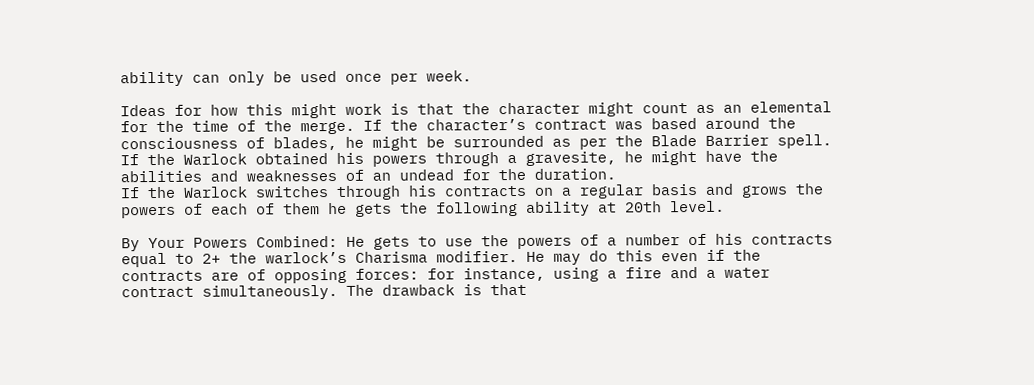ability can only be used once per week.

Ideas for how this might work is that the character might count as an elemental for the time of the merge. If the character’s contract was based around the consciousness of blades, he might be surrounded as per the Blade Barrier spell. If the Warlock obtained his powers through a gravesite, he might have the abilities and weaknesses of an undead for the duration.
If the Warlock switches through his contracts on a regular basis and grows the powers of each of them he gets the following ability at 20th level.

By Your Powers Combined: He gets to use the powers of a number of his contracts equal to 2+ the warlock’s Charisma modifier. He may do this even if the contracts are of opposing forces: for instance, using a fire and a water contract simultaneously. The drawback is that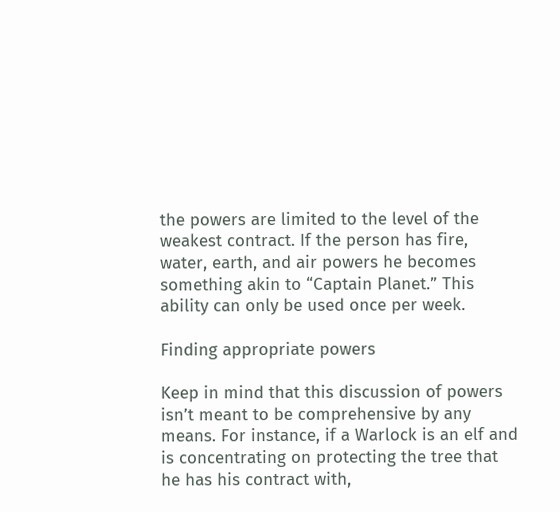the powers are limited to the level of the weakest contract. If the person has fire, water, earth, and air powers he becomes something akin to “Captain Planet.” This ability can only be used once per week.

Finding appropriate powers

Keep in mind that this discussion of powers isn’t meant to be comprehensive by any means. For instance, if a Warlock is an elf and is concentrating on protecting the tree that he has his contract with,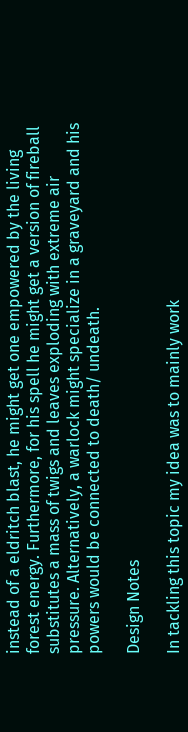instead of a eldritch blast, he might get one empowered by the living forest energy. Furthermore, for his spell he might get a version of fireball substitutes a mass of twigs and leaves exploding with extreme air pressure. Alternatively, a warlock might specialize in a graveyard and his powers would be connected to death/ undeath.

Design Notes

In tackling this topic my idea was to mainly work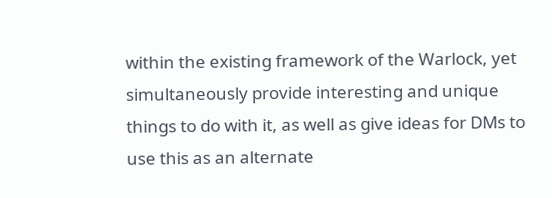within the existing framework of the Warlock, yet simultaneously provide interesting and unique things to do with it, as well as give ideas for DMs to use this as an alternate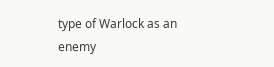type of Warlock as an enemy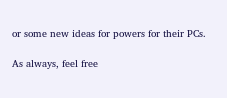or some new ideas for powers for their PCs.

As always, feel free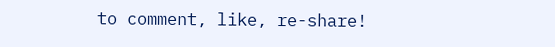to comment, like, re-share!